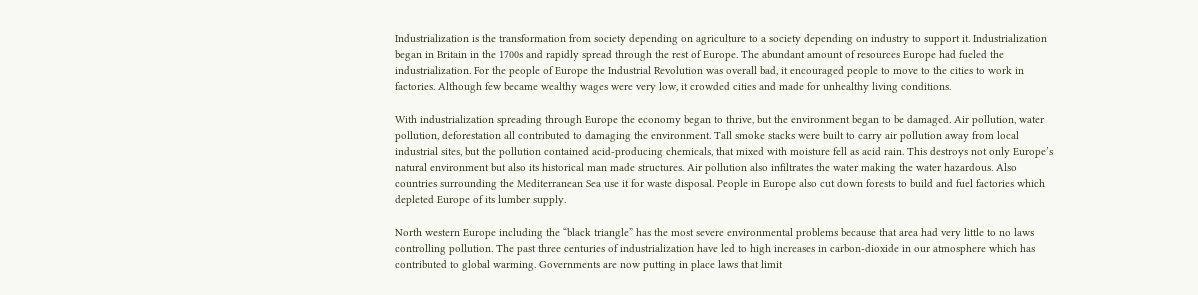Industrialization is the transformation from society depending on agriculture to a society depending on industry to support it. Industrialization began in Britain in the 1700s and rapidly spread through the rest of Europe. The abundant amount of resources Europe had fueled the industrialization. For the people of Europe the Industrial Revolution was overall bad, it encouraged people to move to the cities to work in factories. Although few became wealthy wages were very low, it crowded cities and made for unhealthy living conditions.

With industrialization spreading through Europe the economy began to thrive, but the environment began to be damaged. Air pollution, water pollution, deforestation all contributed to damaging the environment. Tall smoke stacks were built to carry air pollution away from local industrial sites, but the pollution contained acid-producing chemicals, that mixed with moisture fell as acid rain. This destroys not only Europe’s natural environment but also its historical man made structures. Air pollution also infiltrates the water making the water hazardous. Also countries surrounding the Mediterranean Sea use it for waste disposal. People in Europe also cut down forests to build and fuel factories which depleted Europe of its lumber supply.

North western Europe including the “black triangle” has the most severe environmental problems because that area had very little to no laws controlling pollution. The past three centuries of industrialization have led to high increases in carbon-dioxide in our atmosphere which has contributed to global warming. Governments are now putting in place laws that limit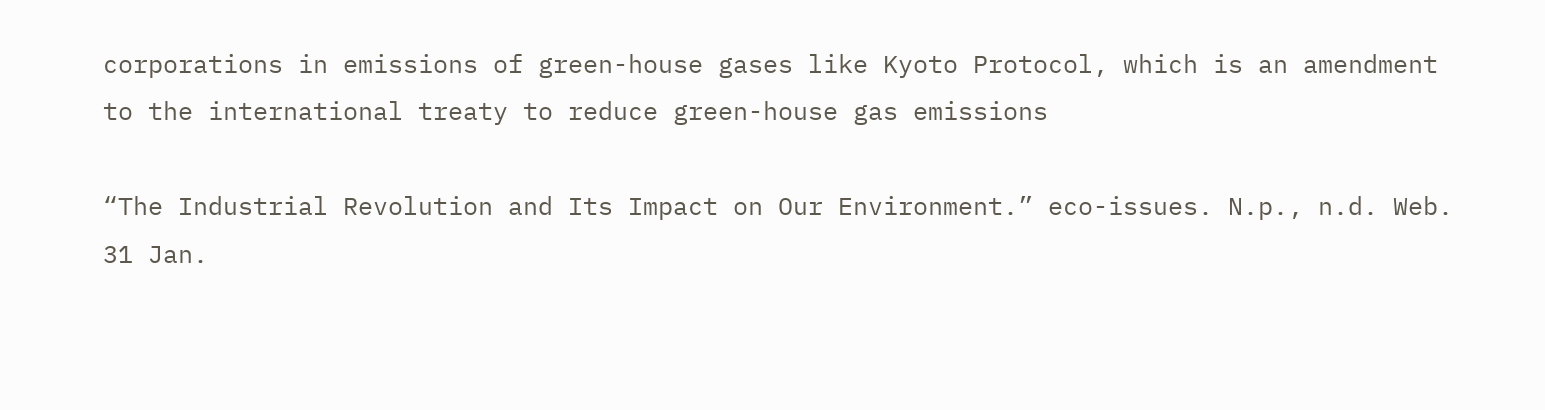corporations in emissions of green-house gases like Kyoto Protocol, which is an amendment to the international treaty to reduce green-house gas emissions

“The Industrial Revolution and Its Impact on Our Environment.” eco-issues. N.p., n.d. Web. 31 Jan.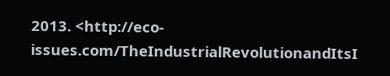2013. <http://eco-issues.com/TheIndustrialRevolutionandItsI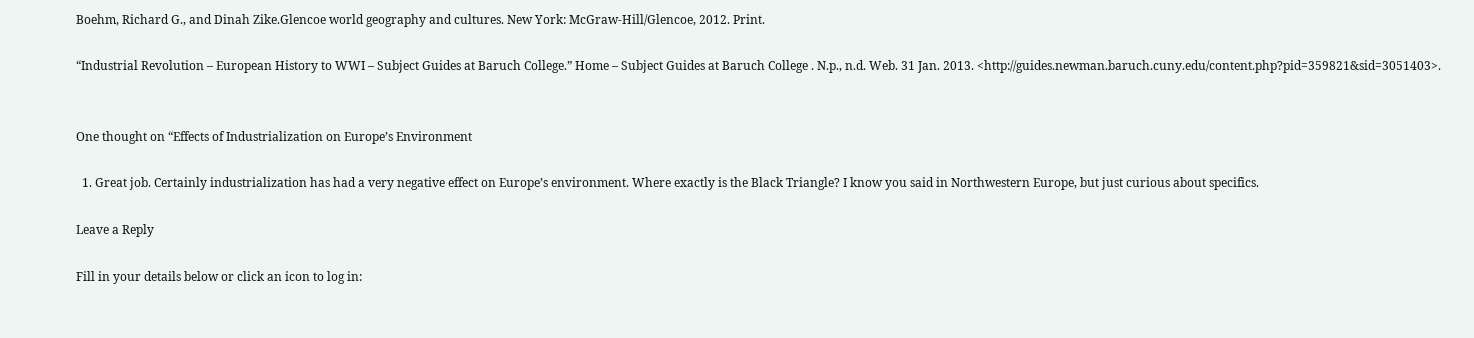Boehm, Richard G., and Dinah Zike.Glencoe world geography and cultures. New York: McGraw-Hill/Glencoe, 2012. Print.

“Industrial Revolution – European History to WWI – Subject Guides at Baruch College.” Home – Subject Guides at Baruch College . N.p., n.d. Web. 31 Jan. 2013. <http://guides.newman.baruch.cuny.edu/content.php?pid=359821&sid=3051403>.


One thought on “Effects of Industrialization on Europe’s Environment

  1. Great job. Certainly industrialization has had a very negative effect on Europe’s environment. Where exactly is the Black Triangle? I know you said in Northwestern Europe, but just curious about specifics.

Leave a Reply

Fill in your details below or click an icon to log in: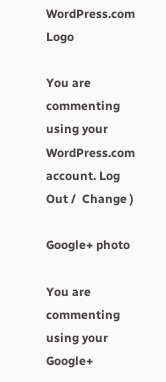WordPress.com Logo

You are commenting using your WordPress.com account. Log Out /  Change )

Google+ photo

You are commenting using your Google+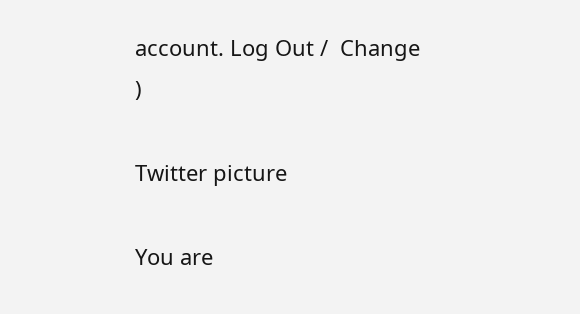account. Log Out /  Change )

Twitter picture

You are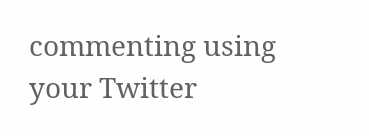commenting using your Twitter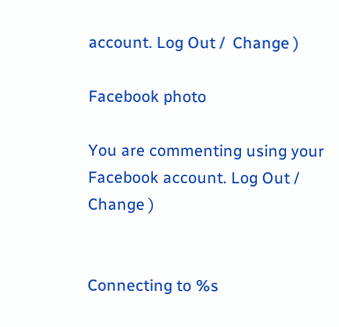account. Log Out /  Change )

Facebook photo

You are commenting using your Facebook account. Log Out /  Change )


Connecting to %s